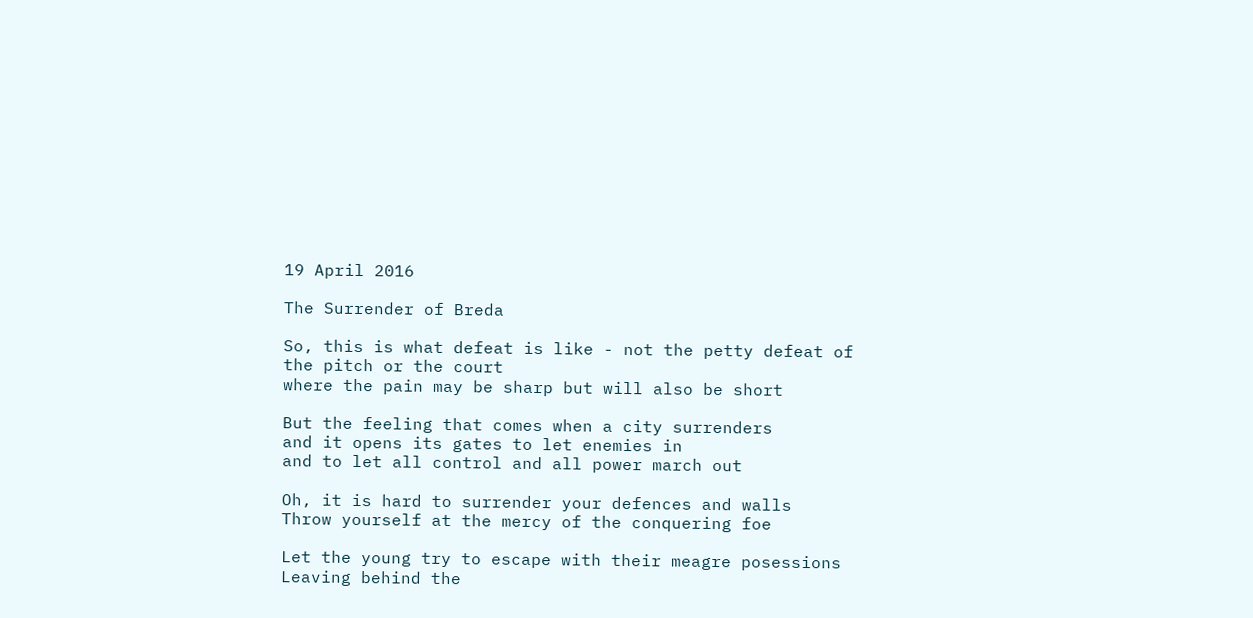19 April 2016

The Surrender of Breda

So, this is what defeat is like - not the petty defeat of the pitch or the court
where the pain may be sharp but will also be short

But the feeling that comes when a city surrenders
and it opens its gates to let enemies in
and to let all control and all power march out

Oh, it is hard to surrender your defences and walls
Throw yourself at the mercy of the conquering foe

Let the young try to escape with their meagre posessions
Leaving behind the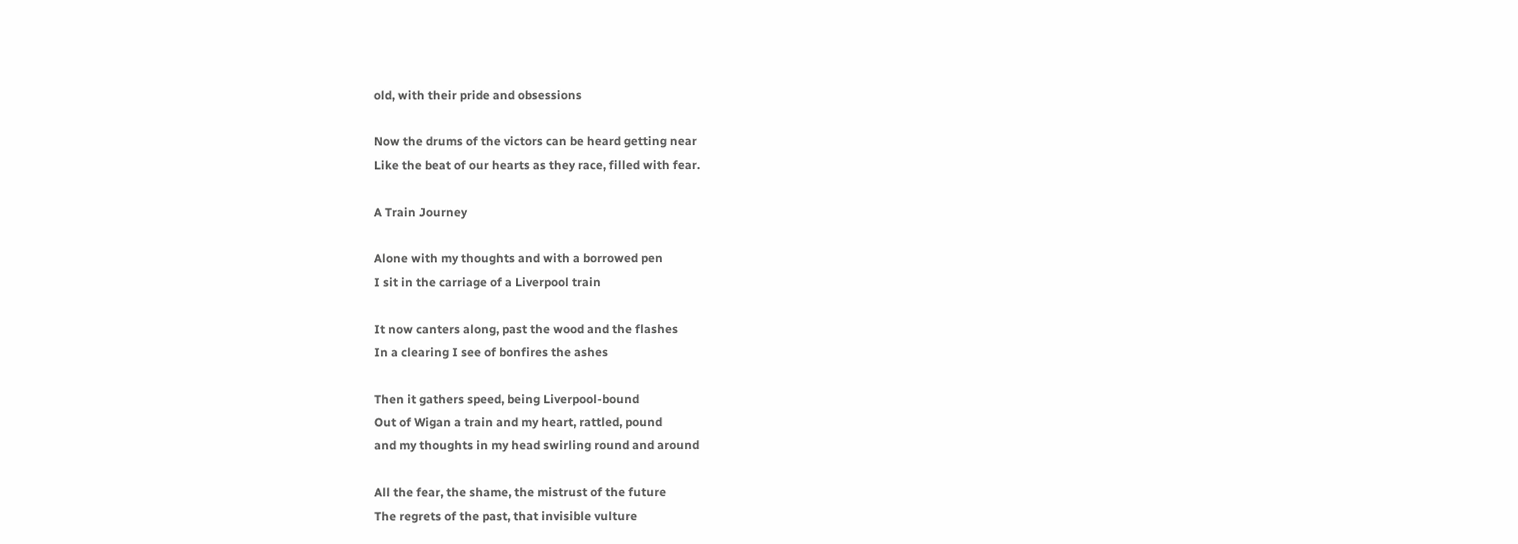old, with their pride and obsessions

Now the drums of the victors can be heard getting near
Like the beat of our hearts as they race, filled with fear.

A Train Journey

Alone with my thoughts and with a borrowed pen
I sit in the carriage of a Liverpool train

It now canters along, past the wood and the flashes
In a clearing I see of bonfires the ashes

Then it gathers speed, being Liverpool-bound
Out of Wigan a train and my heart, rattled, pound
and my thoughts in my head swirling round and around

All the fear, the shame, the mistrust of the future
The regrets of the past, that invisible vulture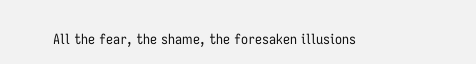All the fear, the shame, the foresaken illusions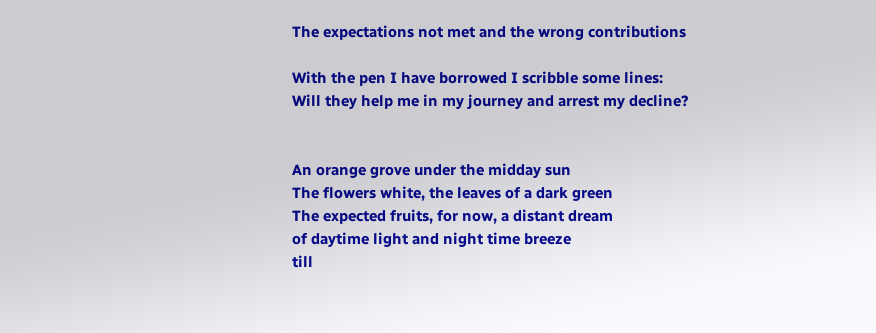The expectations not met and the wrong contributions

With the pen I have borrowed I scribble some lines:
Will they help me in my journey and arrest my decline?


An orange grove under the midday sun
The flowers white, the leaves of a dark green
The expected fruits, for now, a distant dream
of daytime light and night time breeze
till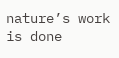nature’s work is done